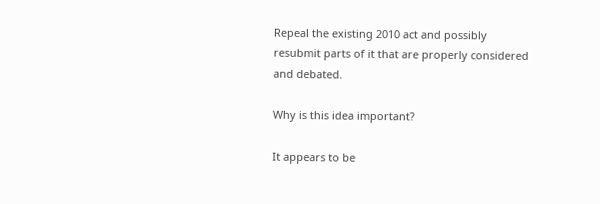Repeal the existing 2010 act and possibly resubmit parts of it that are properly considered and debated.

Why is this idea important?

It appears to be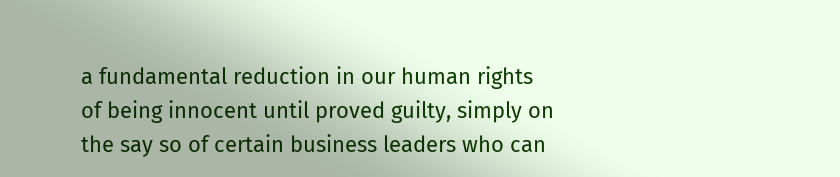a fundamental reduction in our human rights of being innocent until proved guilty, simply on the say so of certain business leaders who can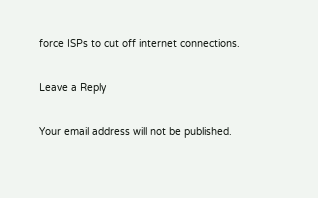force ISPs to cut off internet connections.

Leave a Reply

Your email address will not be published.